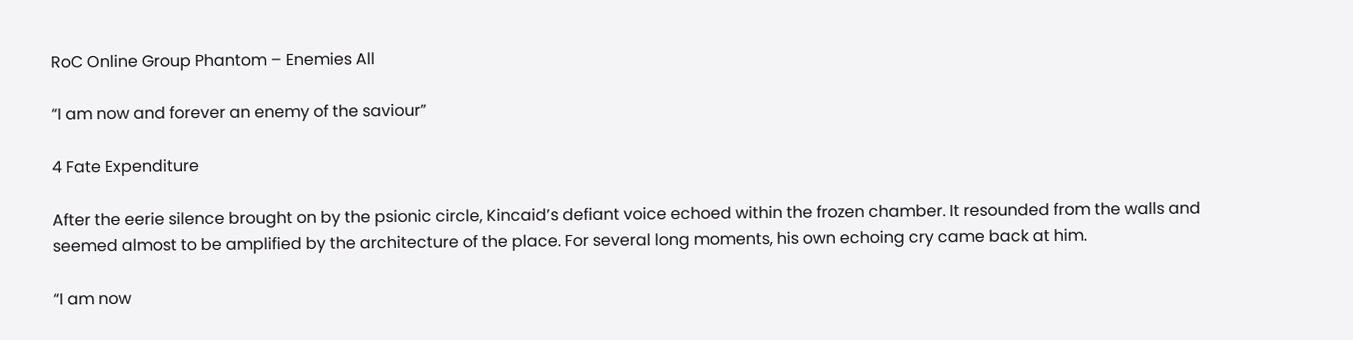RoC Online Group Phantom – Enemies All

“I am now and forever an enemy of the saviour”

4 Fate Expenditure

After the eerie silence brought on by the psionic circle, Kincaid’s defiant voice echoed within the frozen chamber. It resounded from the walls and seemed almost to be amplified by the architecture of the place. For several long moments, his own echoing cry came back at him.

“I am now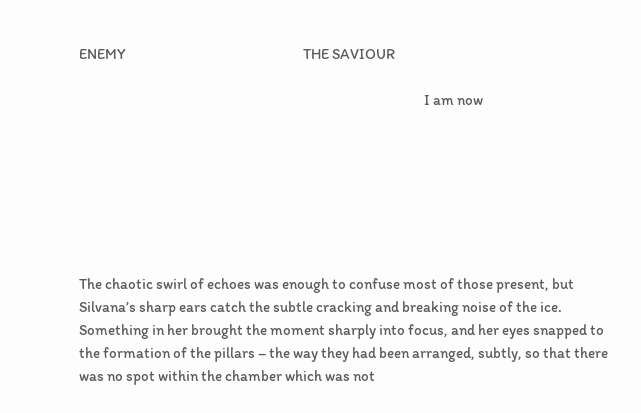ENEMY                                                           THE SAVIOUR

                                                                                                                   I am now







The chaotic swirl of echoes was enough to confuse most of those present, but Silvana’s sharp ears catch the subtle cracking and breaking noise of the ice. Something in her brought the moment sharply into focus, and her eyes snapped to the formation of the pillars – the way they had been arranged, subtly, so that there was no spot within the chamber which was not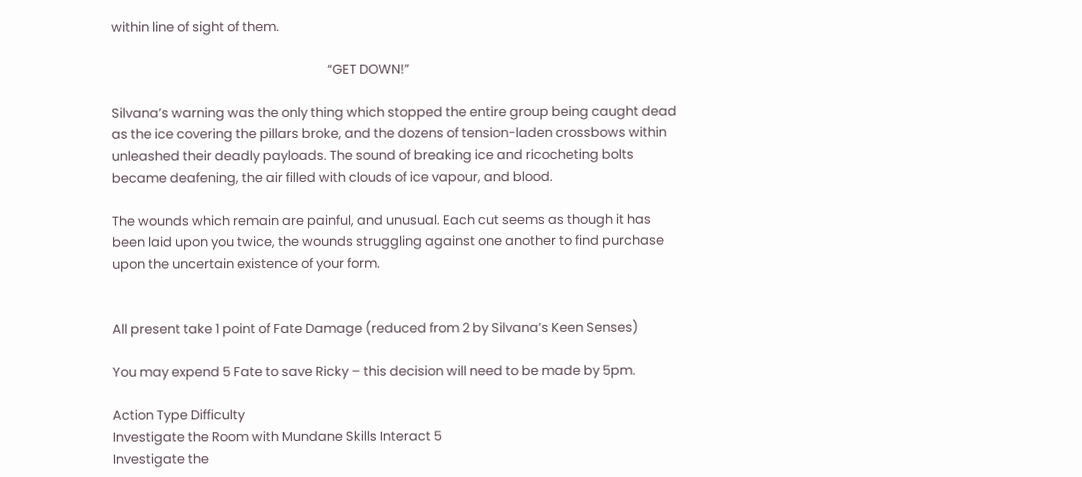within line of sight of them.

                                                                        “GET DOWN!”

Silvana’s warning was the only thing which stopped the entire group being caught dead as the ice covering the pillars broke, and the dozens of tension-laden crossbows within unleashed their deadly payloads. The sound of breaking ice and ricocheting bolts became deafening, the air filled with clouds of ice vapour, and blood.

The wounds which remain are painful, and unusual. Each cut seems as though it has been laid upon you twice, the wounds struggling against one another to find purchase upon the uncertain existence of your form.


All present take 1 point of Fate Damage (reduced from 2 by Silvana’s Keen Senses)

You may expend 5 Fate to save Ricky – this decision will need to be made by 5pm.

Action Type Difficulty
Investigate the Room with Mundane Skills Interact 5
Investigate the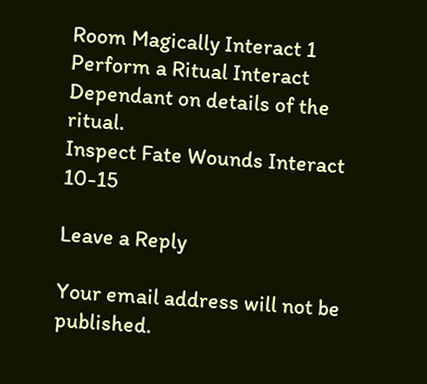Room Magically Interact 1
Perform a Ritual Interact Dependant on details of the ritual.
Inspect Fate Wounds Interact 10-15

Leave a Reply

Your email address will not be published.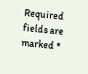Required fields are marked *